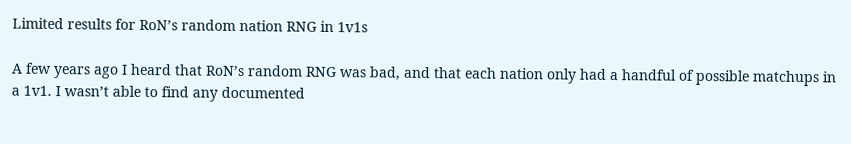Limited results for RoN’s random nation RNG in 1v1s

A few years ago I heard that RoN’s random RNG was bad, and that each nation only had a handful of possible matchups in a 1v1. I wasn’t able to find any documented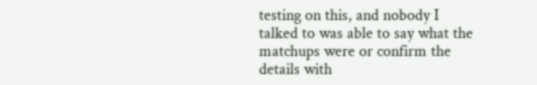testing on this, and nobody I talked to was able to say what the matchups were or confirm the details with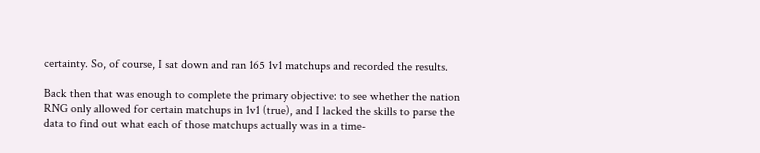certainty. So, of course, I sat down and ran 165 1v1 matchups and recorded the results.

Back then that was enough to complete the primary objective: to see whether the nation RNG only allowed for certain matchups in 1v1 (true), and I lacked the skills to parse the data to find out what each of those matchups actually was in a time-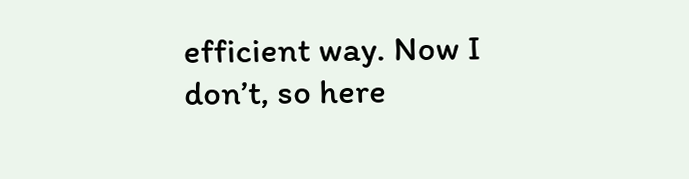efficient way. Now I don’t, so here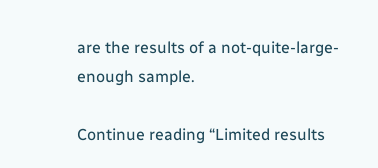are the results of a not-quite-large-enough sample.

Continue reading “Limited results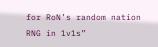for RoN’s random nation RNG in 1v1s”